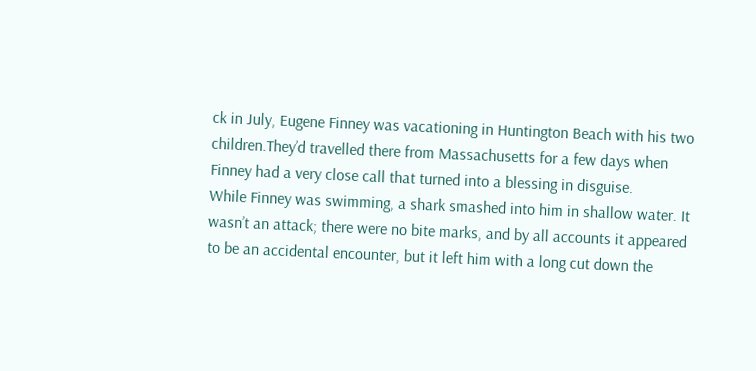ck in July, Eugene Finney was vacationing in Huntington Beach with his two children.They’d travelled there from Massachusetts for a few days when Finney had a very close call that turned into a blessing in disguise.
While Finney was swimming, a shark smashed into him in shallow water. It wasn’t an attack; there were no bite marks, and by all accounts it appeared to be an accidental encounter, but it left him with a long cut down the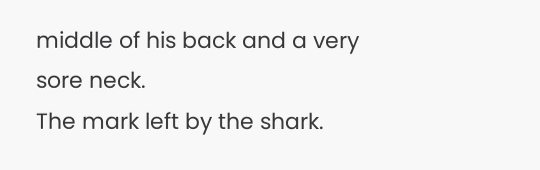middle of his back and a very sore neck.
The mark left by the shark.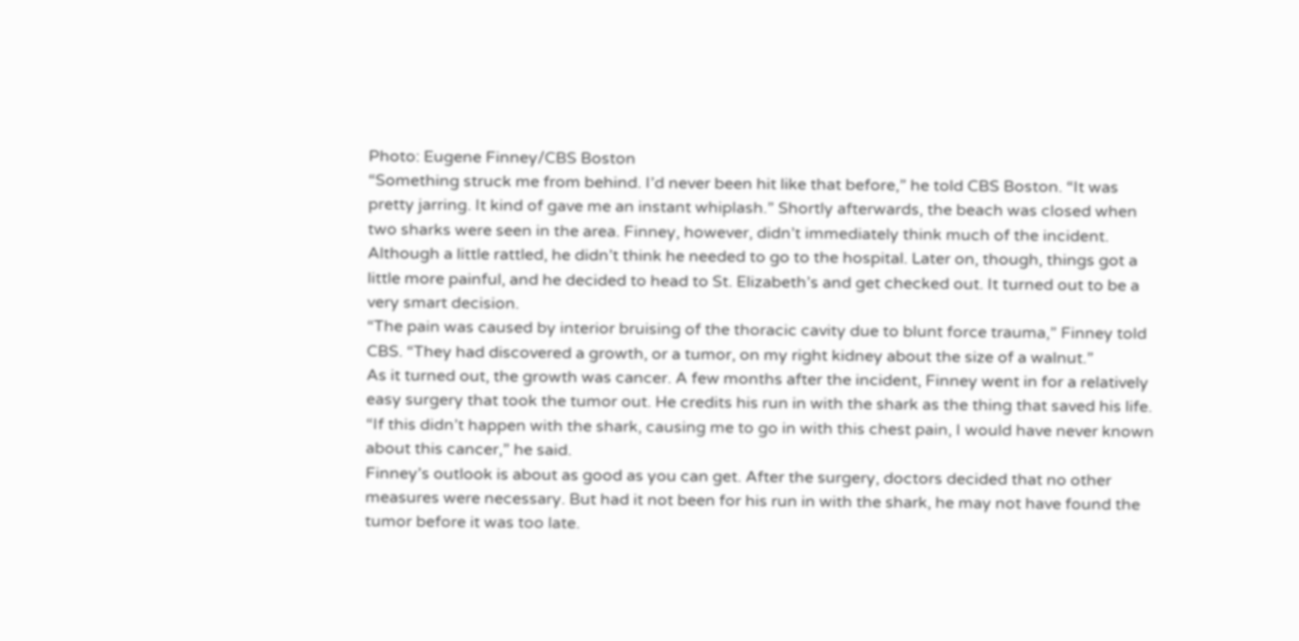Photo: Eugene Finney/CBS Boston
“Something struck me from behind. I’d never been hit like that before,” he told CBS Boston. “It was pretty jarring. It kind of gave me an instant whiplash.” Shortly afterwards, the beach was closed when two sharks were seen in the area. Finney, however, didn’t immediately think much of the incident. Although a little rattled, he didn’t think he needed to go to the hospital. Later on, though, things got a little more painful, and he decided to head to St. Elizabeth’s and get checked out. It turned out to be a very smart decision.
“The pain was caused by interior bruising of the thoracic cavity due to blunt force trauma,” Finney told CBS. “They had discovered a growth, or a tumor, on my right kidney about the size of a walnut.”
As it turned out, the growth was cancer. A few months after the incident, Finney went in for a relatively easy surgery that took the tumor out. He credits his run in with the shark as the thing that saved his life. “If this didn’t happen with the shark, causing me to go in with this chest pain, I would have never known about this cancer,” he said.
Finney’s outlook is about as good as you can get. After the surgery, doctors decided that no other measures were necessary. But had it not been for his run in with the shark, he may not have found the tumor before it was too late.